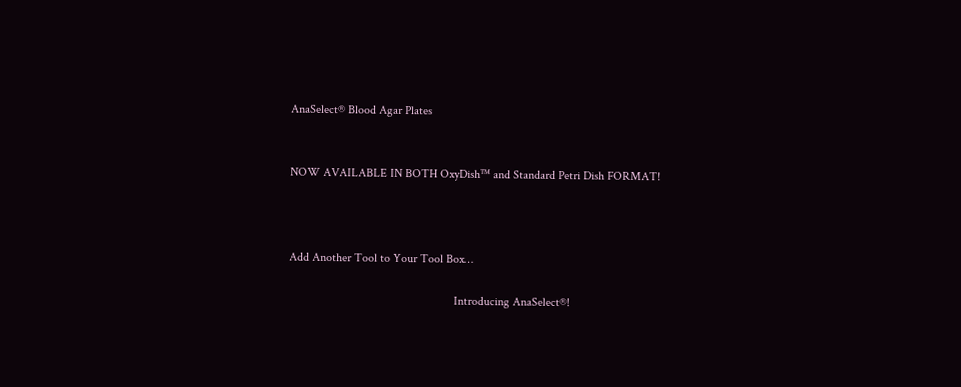AnaSelect® Blood Agar Plates


NOW AVAILABLE IN BOTH OxyDish™ and Standard Petri Dish FORMAT!



Add Another Tool to Your Tool Box…

                                                       Introducing AnaSelect®!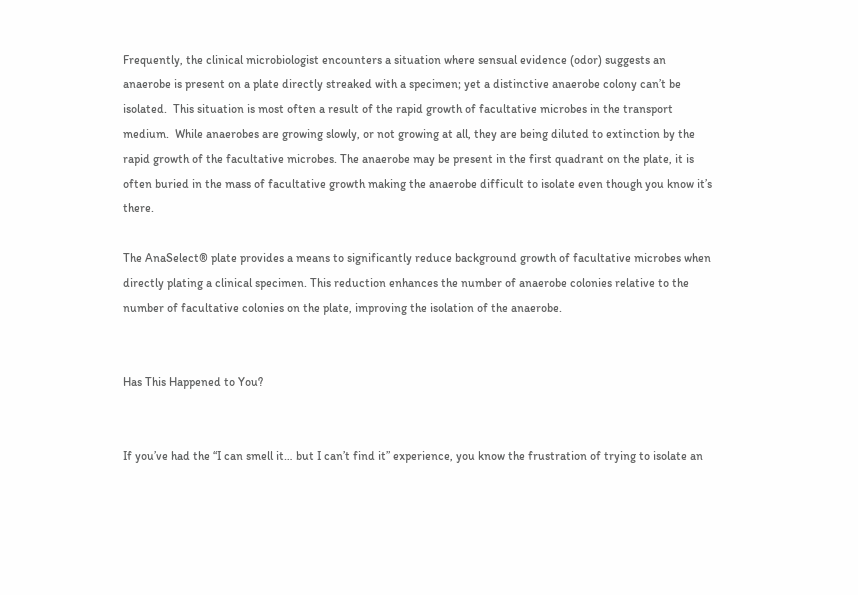Frequently, the clinical microbiologist encounters a situation where sensual evidence (odor) suggests an anaerobe is present on a plate directly streaked with a specimen; yet a distinctive anaerobe colony can’t be isolated.  This situation is most often a result of the rapid growth of facultative microbes in the transport medium.  While anaerobes are growing slowly, or not growing at all, they are being diluted to extinction by the rapid growth of the facultative microbes. The anaerobe may be present in the first quadrant on the plate, it is often buried in the mass of facultative growth making the anaerobe difficult to isolate even though you know it’s there.

The AnaSelect® plate provides a means to significantly reduce background growth of facultative microbes when directly plating a clinical specimen. This reduction enhances the number of anaerobe colonies relative to the number of facultative colonies on the plate, improving the isolation of the anaerobe.


Has This Happened to You?


If you’ve had the “I can smell it… but I can’t find it” experience, you know the frustration of trying to isolate an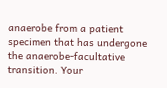anaerobe from a patient specimen that has undergone the anaerobe-facultative transition. Your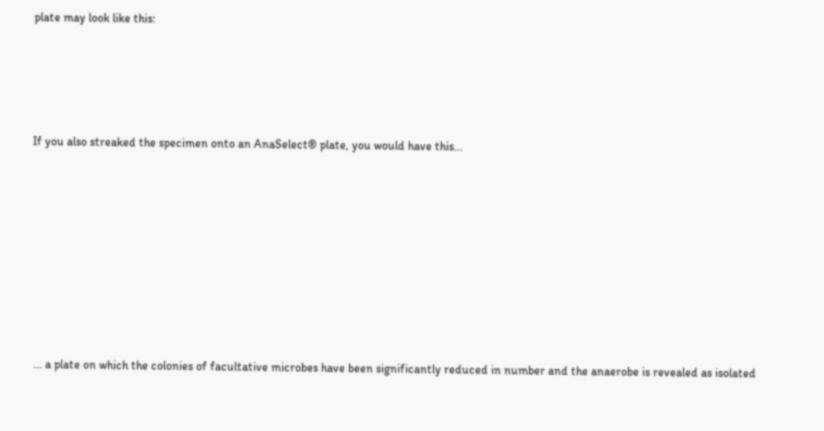plate may look like this:




If you also streaked the specimen onto an AnaSelect® plate, you would have this...








 ... a plate on which the colonies of facultative microbes have been significantly reduced in number and the anaerobe is revealed as isolated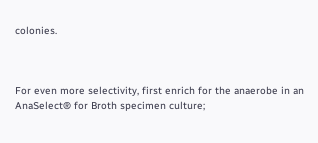colonies.



For even more selectivity, first enrich for the anaerobe in an AnaSelect® for Broth specimen culture;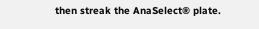then streak the AnaSelect® plate.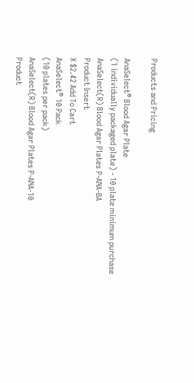Products and Pricing

AnaSelect® Blood Agar Plate
(1 individually packaged plate) - 10 plate minimum purchase
AnaSelect(R) Blood Agar Plates P-ANA-BA
Product Insert
X $2.42 Add To Cart
AnaSelect® 10 Pack
(10 plates per pack)
AnaSelect(R) Blood Agar Plates P-ANA-10
Product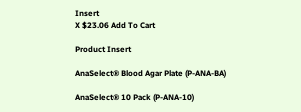Insert
X $23.06 Add To Cart

Product Insert

AnaSelect® Blood Agar Plate (P-ANA-BA)

AnaSelect® 10 Pack (P-ANA-10)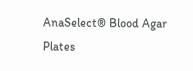AnaSelect® Blood Agar Plates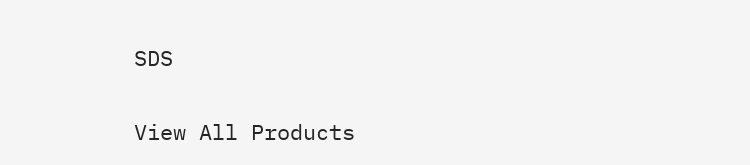SDS

View All Products